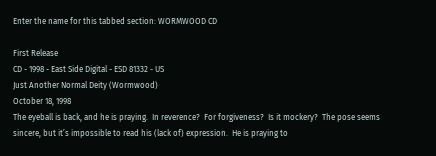Enter the name for this tabbed section: WORMWOOD CD

First Release
CD - 1998 - East Side Digital - ESD 81332 - US
Just Another Normal Deity (Wormwood)
October 18, 1998
The eyeball is back, and he is praying.  In reverence?  For forgiveness?  Is it mockery?  The pose seems sincere, but it’s impossible to read his (lack of) expression.  He is praying to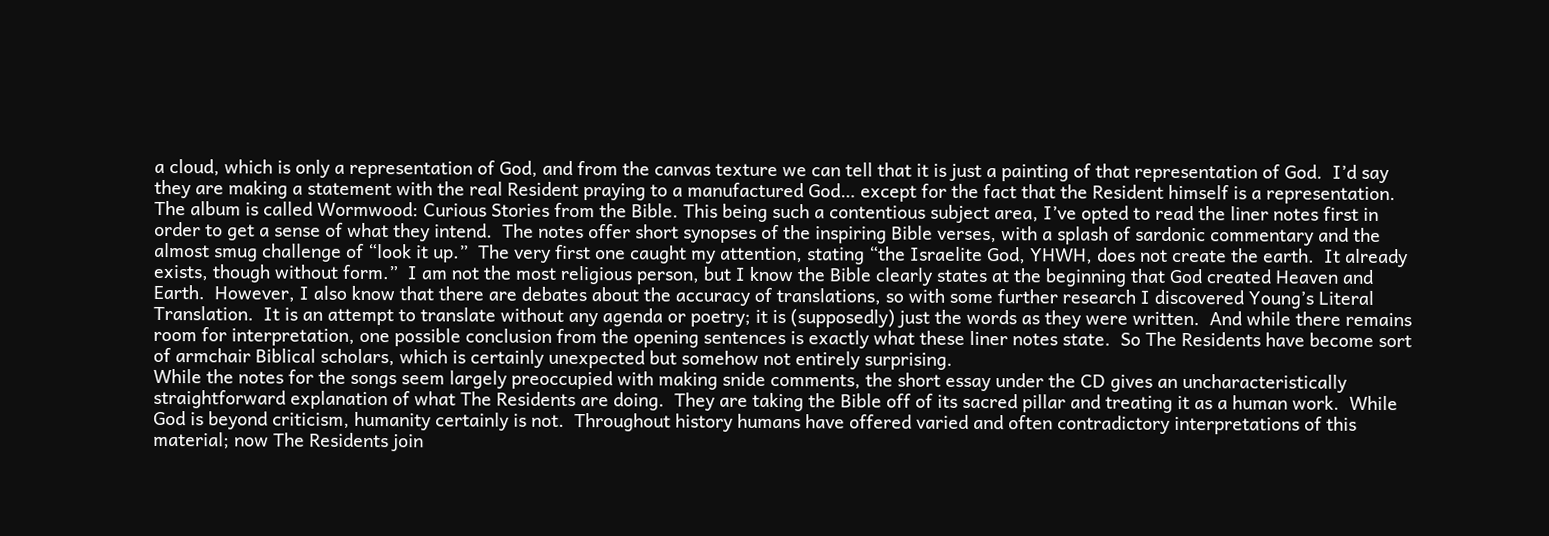a cloud, which is only a representation of God, and from the canvas texture we can tell that it is just a painting of that representation of God.  I’d say they are making a statement with the real Resident praying to a manufactured God… except for the fact that the Resident himself is a representation.
The album is called Wormwood: Curious Stories from the Bible. This being such a contentious subject area, I’ve opted to read the liner notes first in order to get a sense of what they intend.  The notes offer short synopses of the inspiring Bible verses, with a splash of sardonic commentary and the almost smug challenge of “look it up.”  The very first one caught my attention, stating “the Israelite God, YHWH, does not create the earth.  It already exists, though without form.”  I am not the most religious person, but I know the Bible clearly states at the beginning that God created Heaven and Earth.  However, I also know that there are debates about the accuracy of translations, so with some further research I discovered Young’s Literal Translation.  It is an attempt to translate without any agenda or poetry; it is (supposedly) just the words as they were written.  And while there remains room for interpretation, one possible conclusion from the opening sentences is exactly what these liner notes state.  So The Residents have become sort of armchair Biblical scholars, which is certainly unexpected but somehow not entirely surprising.
While the notes for the songs seem largely preoccupied with making snide comments, the short essay under the CD gives an uncharacteristically straightforward explanation of what The Residents are doing.  They are taking the Bible off of its sacred pillar and treating it as a human work.  While God is beyond criticism, humanity certainly is not.  Throughout history humans have offered varied and often contradictory interpretations of this material; now The Residents join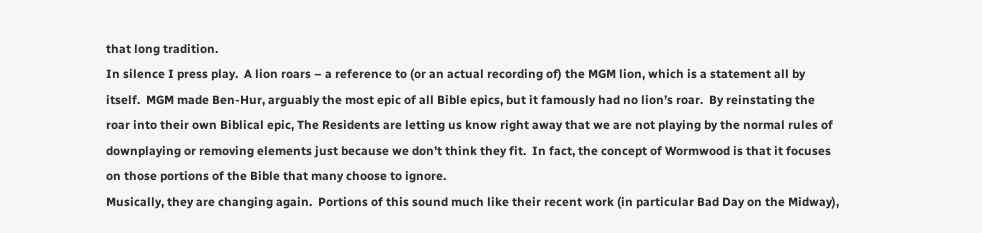that long tradition.
In silence I press play.  A lion roars – a reference to (or an actual recording of) the MGM lion, which is a statement all by itself.  MGM made Ben-Hur, arguably the most epic of all Bible epics, but it famously had no lion’s roar.  By reinstating the roar into their own Biblical epic, The Residents are letting us know right away that we are not playing by the normal rules of downplaying or removing elements just because we don’t think they fit.  In fact, the concept of Wormwood is that it focuses on those portions of the Bible that many choose to ignore.
Musically, they are changing again.  Portions of this sound much like their recent work (in particular Bad Day on the Midway),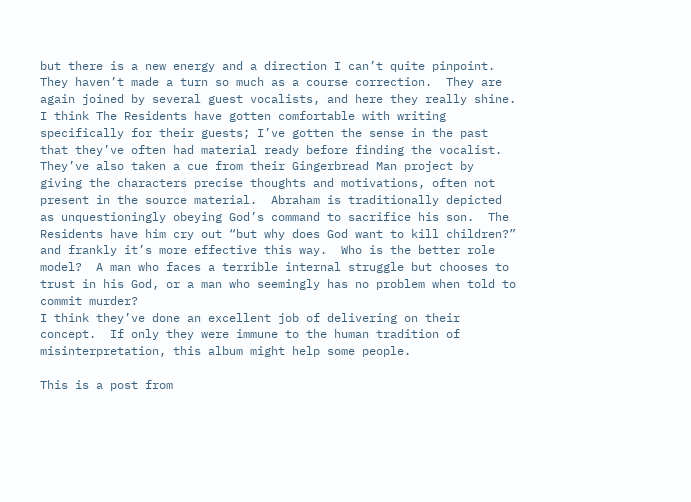but there is a new energy and a direction I can’t quite pinpoint.  They haven’t made a turn so much as a course correction.  They are again joined by several guest vocalists, and here they really shine.  I think The Residents have gotten comfortable with writing specifically for their guests; I’ve gotten the sense in the past that they’ve often had material ready before finding the vocalist.
They’ve also taken a cue from their Gingerbread Man project by giving the characters precise thoughts and motivations, often not present in the source material.  Abraham is traditionally depicted as unquestioningly obeying God’s command to sacrifice his son.  The Residents have him cry out “but why does God want to kill children?” and frankly it’s more effective this way.  Who is the better role model?  A man who faces a terrible internal struggle but chooses to trust in his God, or a man who seemingly has no problem when told to commit murder?
I think they’ve done an excellent job of delivering on their concept.  If only they were immune to the human tradition of misinterpretation, this album might help some people.

This is a post from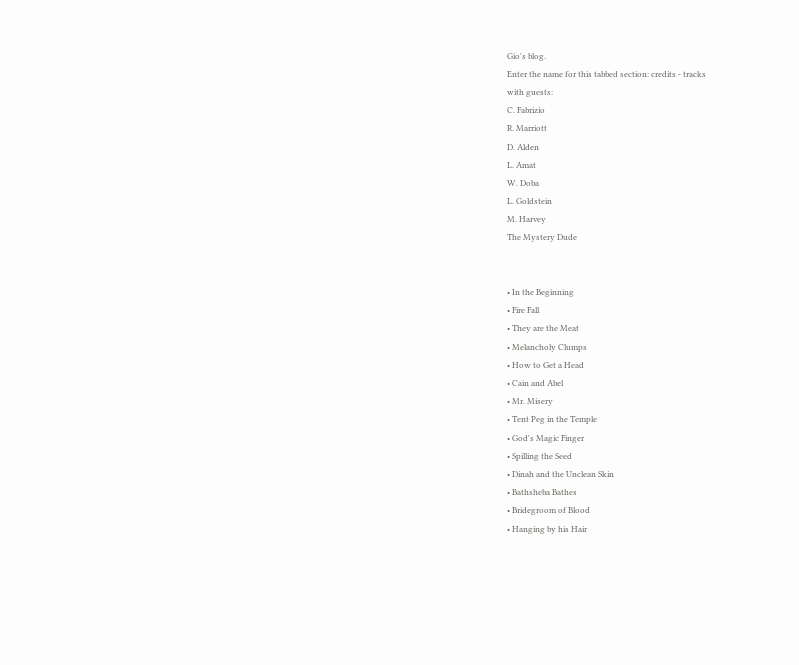Gio's blog.
Enter the name for this tabbed section: credits - tracks
with guests:
C. Fabrizio
R. Marriott
D. Alden
L. Amat
W. Doba
L. Goldstein
M. Harvey
The Mystery Dude


• In the Beginning
• Fire Fall
• They are the Meat
• Melancholy Clumps
• How to Get a Head
• Cain and Abel
• Mr. Misery
• Tent Peg in the Temple
• God's Magic Finger
• Spilling the Seed
• Dinah and the Unclean Skin
• Bathsheba Bathes
• Bridegroom of Blood
• Hanging by his Hair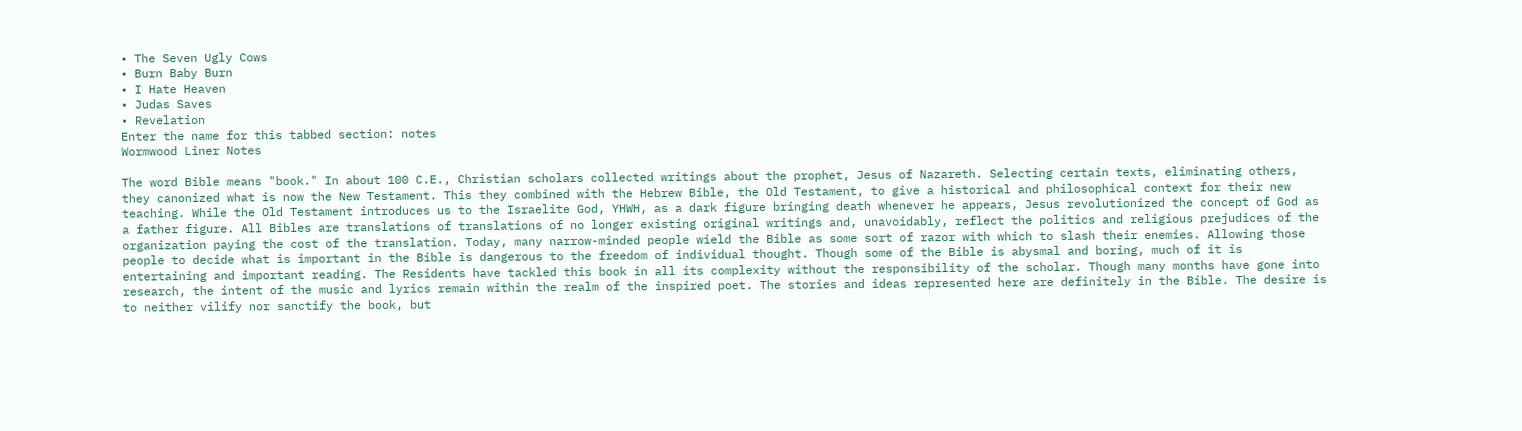• The Seven Ugly Cows
• Burn Baby Burn
• I Hate Heaven
• Judas Saves
• Revelation
Enter the name for this tabbed section: notes
Wormwood Liner Notes

The word Bible means "book." In about 100 C.E., Christian scholars collected writings about the prophet, Jesus of Nazareth. Selecting certain texts, eliminating others, they canonized what is now the New Testament. This they combined with the Hebrew Bible, the Old Testament, to give a historical and philosophical context for their new teaching. While the Old Testament introduces us to the Israelite God, YHWH, as a dark figure bringing death whenever he appears, Jesus revolutionized the concept of God as a father figure. All Bibles are translations of translations of no longer existing original writings and, unavoidably, reflect the politics and religious prejudices of the organization paying the cost of the translation. Today, many narrow-minded people wield the Bible as some sort of razor with which to slash their enemies. Allowing those people to decide what is important in the Bible is dangerous to the freedom of individual thought. Though some of the Bible is abysmal and boring, much of it is entertaining and important reading. The Residents have tackled this book in all its complexity without the responsibility of the scholar. Though many months have gone into research, the intent of the music and lyrics remain within the realm of the inspired poet. The stories and ideas represented here are definitely in the Bible. The desire is to neither vilify nor sanctify the book, but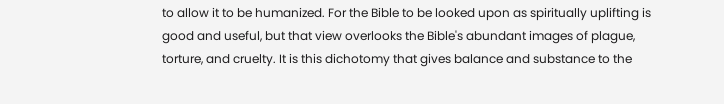to allow it to be humanized. For the Bible to be looked upon as spiritually uplifting is good and useful, but that view overlooks the Bible's abundant images of plague, torture, and cruelty. It is this dichotomy that gives balance and substance to the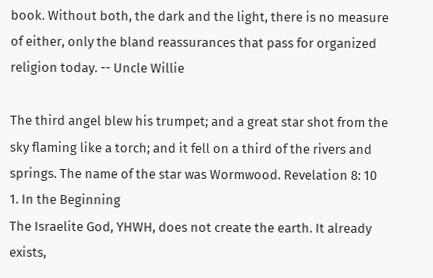book. Without both, the dark and the light, there is no measure of either, only the bland reassurances that pass for organized religion today. -- Uncle Willie

The third angel blew his trumpet; and a great star shot from the sky flaming like a torch; and it fell on a third of the rivers and springs. The name of the star was Wormwood. Revelation 8: 10
1. In the Beginning
The Israelite God, YHWH, does not create the earth. It already exists,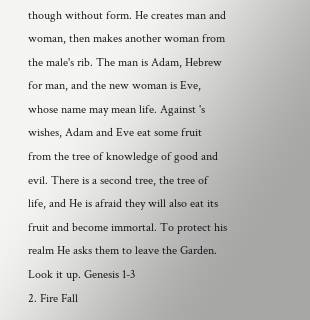though without form. He creates man and woman, then makes another woman from the male's rib. The man is Adam, Hebrew for man, and the new woman is Eve, whose name may mean life. Against 's wishes, Adam and Eve eat some fruit from the tree of knowledge of good and evil. There is a second tree, the tree of life, and He is afraid they will also eat its fruit and become immortal. To protect his realm He asks them to leave the Garden. Look it up. Genesis 1-3
2. Fire Fall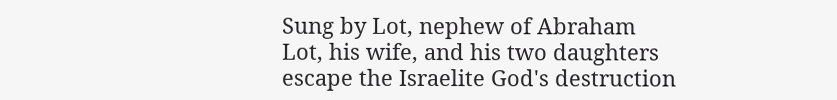Sung by Lot, nephew of Abraham
Lot, his wife, and his two daughters escape the Israelite God's destruction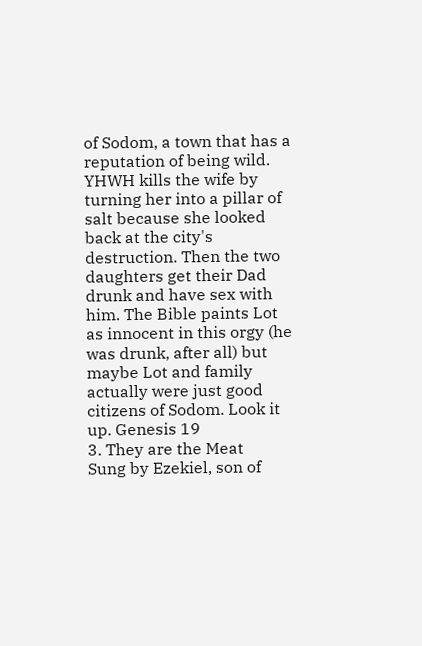of Sodom, a town that has a reputation of being wild. YHWH kills the wife by turning her into a pillar of salt because she looked back at the city's destruction. Then the two daughters get their Dad drunk and have sex with him. The Bible paints Lot as innocent in this orgy (he was drunk, after all) but maybe Lot and family actually were just good citizens of Sodom. Look it up. Genesis 19
3. They are the Meat
Sung by Ezekiel, son of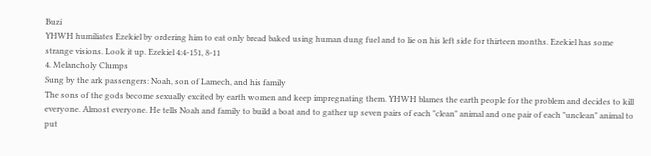Buzi
YHWH humiliates Ezekiel by ordering him to eat only bread baked using human dung fuel and to lie on his left side for thirteen months. Ezekiel has some strange visions. Look it up. Ezekiel 4:4-151, 8-11
4. Melancholy Clumps
Sung by the ark passengers: Noah, son of Lamech, and his family
The sons of the gods become sexually excited by earth women and keep impregnating them. YHWH blames the earth people for the problem and decides to kill everyone. Almost everyone. He tells Noah and family to build a boat and to gather up seven pairs of each "clean" animal and one pair of each "unclean" animal to put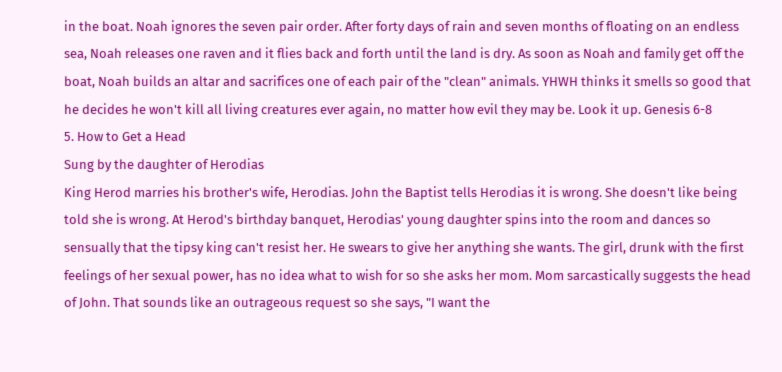in the boat. Noah ignores the seven pair order. After forty days of rain and seven months of floating on an endless sea, Noah releases one raven and it flies back and forth until the land is dry. As soon as Noah and family get off the boat, Noah builds an altar and sacrifices one of each pair of the "clean" animals. YHWH thinks it smells so good that he decides he won't kill all living creatures ever again, no matter how evil they may be. Look it up. Genesis 6-8
5. How to Get a Head
Sung by the daughter of Herodias
King Herod marries his brother's wife, Herodias. John the Baptist tells Herodias it is wrong. She doesn't like being told she is wrong. At Herod's birthday banquet, Herodias' young daughter spins into the room and dances so sensually that the tipsy king can't resist her. He swears to give her anything she wants. The girl, drunk with the first feelings of her sexual power, has no idea what to wish for so she asks her mom. Mom sarcastically suggests the head of John. That sounds like an outrageous request so she says, "I want the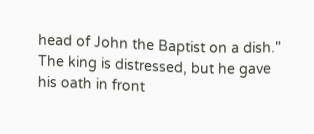head of John the Baptist on a dish." The king is distressed, but he gave his oath in front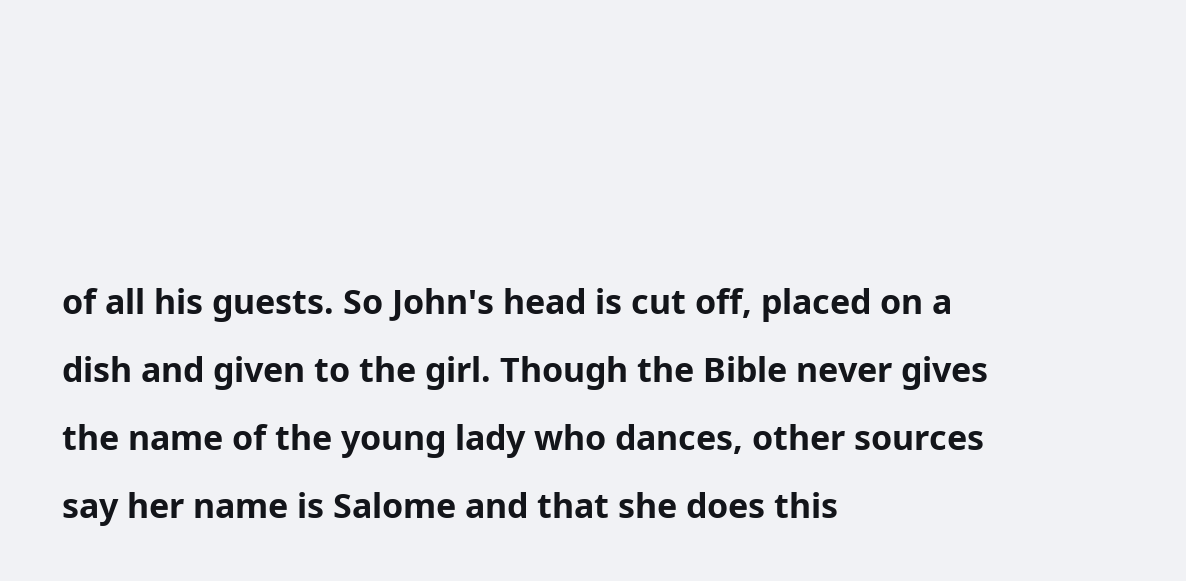of all his guests. So John's head is cut off, placed on a dish and given to the girl. Though the Bible never gives the name of the young lady who dances, other sources say her name is Salome and that she does this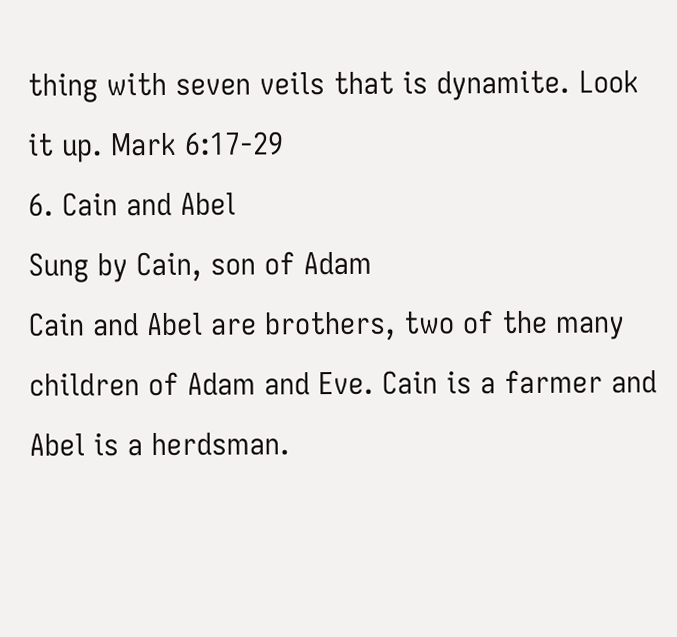thing with seven veils that is dynamite. Look it up. Mark 6:17-29
6. Cain and Abel
Sung by Cain, son of Adam
Cain and Abel are brothers, two of the many children of Adam and Eve. Cain is a farmer and Abel is a herdsman.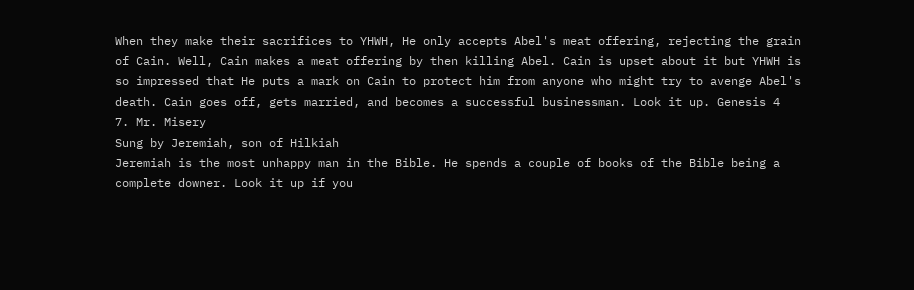When they make their sacrifices to YHWH, He only accepts Abel's meat offering, rejecting the grain of Cain. Well, Cain makes a meat offering by then killing Abel. Cain is upset about it but YHWH is so impressed that He puts a mark on Cain to protect him from anyone who might try to avenge Abel's death. Cain goes off, gets married, and becomes a successful businessman. Look it up. Genesis 4
7. Mr. Misery
Sung by Jeremiah, son of Hilkiah
Jeremiah is the most unhappy man in the Bible. He spends a couple of books of the Bible being a complete downer. Look it up if you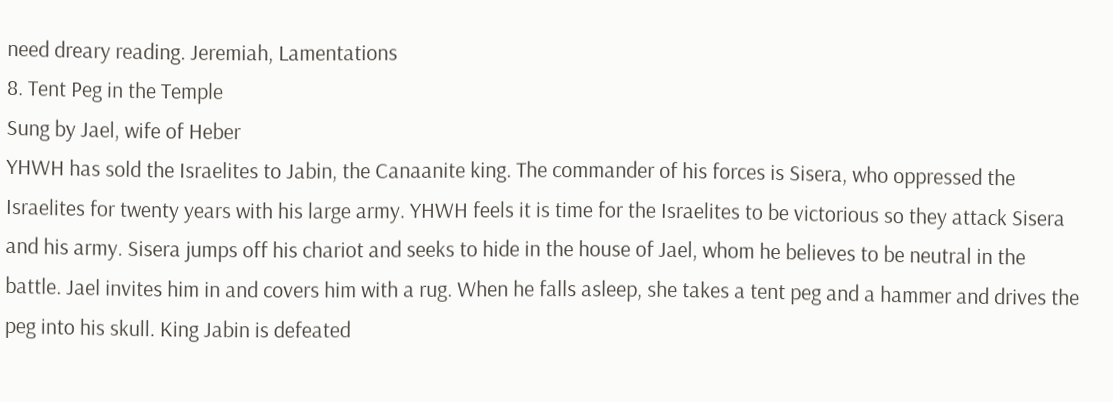need dreary reading. Jeremiah, Lamentations
8. Tent Peg in the Temple
Sung by Jael, wife of Heber
YHWH has sold the Israelites to Jabin, the Canaanite king. The commander of his forces is Sisera, who oppressed the Israelites for twenty years with his large army. YHWH feels it is time for the Israelites to be victorious so they attack Sisera and his army. Sisera jumps off his chariot and seeks to hide in the house of Jael, whom he believes to be neutral in the battle. Jael invites him in and covers him with a rug. When he falls asleep, she takes a tent peg and a hammer and drives the peg into his skull. King Jabin is defeated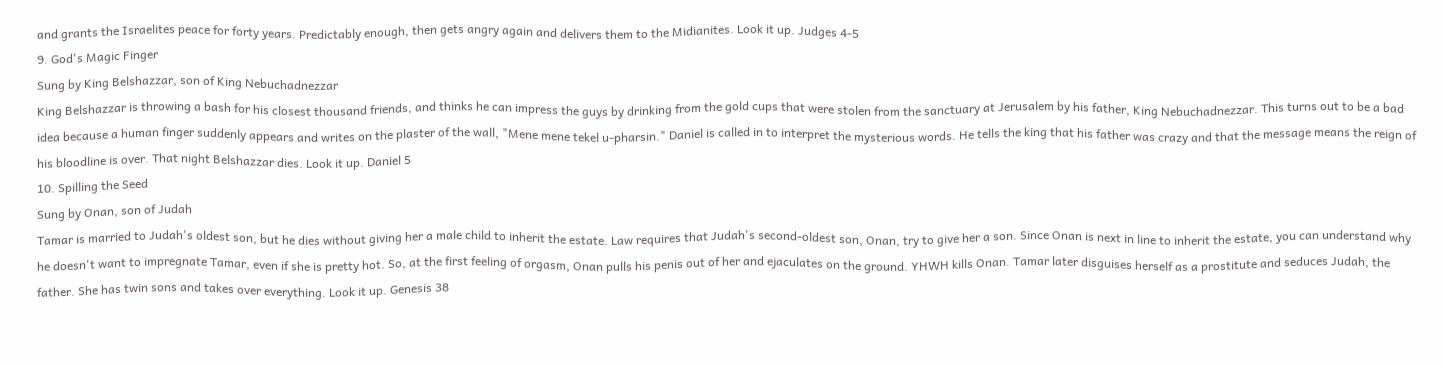and grants the Israelites peace for forty years. Predictably enough, then gets angry again and delivers them to the Midianites. Look it up. Judges 4-5
9. God's Magic Finger
Sung by King Belshazzar, son of King Nebuchadnezzar
King Belshazzar is throwing a bash for his closest thousand friends, and thinks he can impress the guys by drinking from the gold cups that were stolen from the sanctuary at Jerusalem by his father, King Nebuchadnezzar. This turns out to be a bad idea because a human finger suddenly appears and writes on the plaster of the wall, "Mene mene tekel u-pharsin." Daniel is called in to interpret the mysterious words. He tells the king that his father was crazy and that the message means the reign of his bloodline is over. That night Belshazzar dies. Look it up. Daniel 5
10. Spilling the Seed
Sung by Onan, son of Judah
Tamar is married to Judah's oldest son, but he dies without giving her a male child to inherit the estate. Law requires that Judah's second-oldest son, Onan, try to give her a son. Since Onan is next in line to inherit the estate, you can understand why he doesn't want to impregnate Tamar, even if she is pretty hot. So, at the first feeling of orgasm, Onan pulls his penis out of her and ejaculates on the ground. YHWH kills Onan. Tamar later disguises herself as a prostitute and seduces Judah, the father. She has twin sons and takes over everything. Look it up. Genesis 38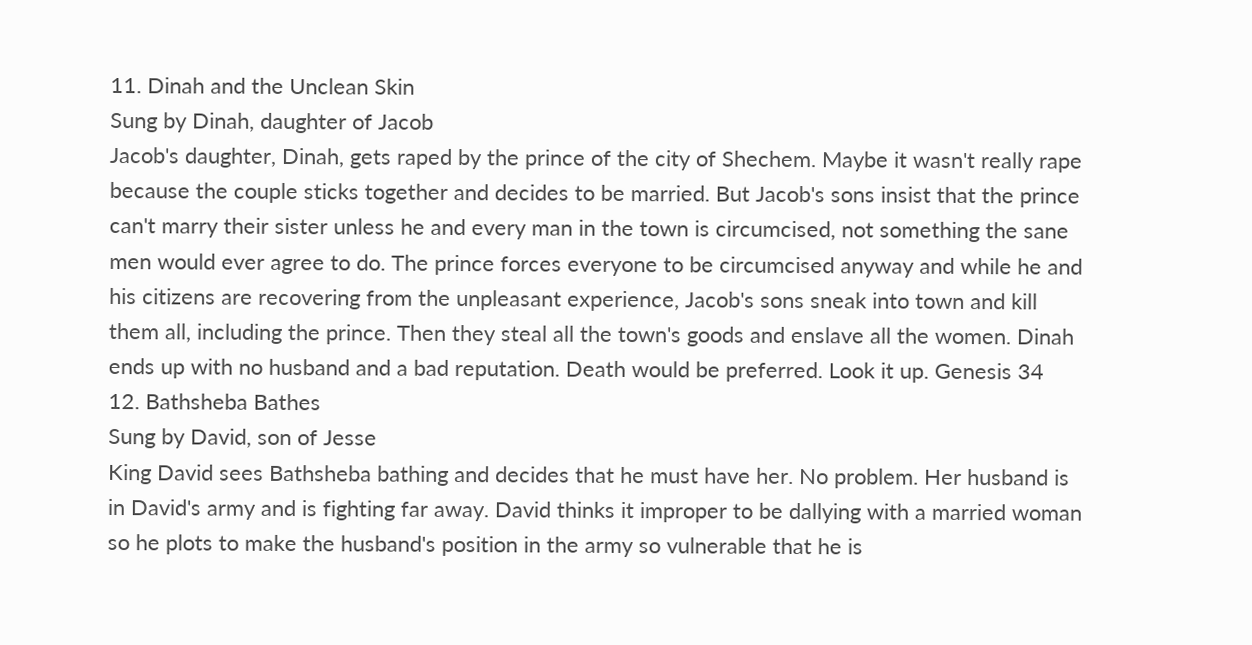11. Dinah and the Unclean Skin
Sung by Dinah, daughter of Jacob
Jacob's daughter, Dinah, gets raped by the prince of the city of Shechem. Maybe it wasn't really rape because the couple sticks together and decides to be married. But Jacob's sons insist that the prince can't marry their sister unless he and every man in the town is circumcised, not something the sane men would ever agree to do. The prince forces everyone to be circumcised anyway and while he and his citizens are recovering from the unpleasant experience, Jacob's sons sneak into town and kill them all, including the prince. Then they steal all the town's goods and enslave all the women. Dinah ends up with no husband and a bad reputation. Death would be preferred. Look it up. Genesis 34
12. Bathsheba Bathes
Sung by David, son of Jesse
King David sees Bathsheba bathing and decides that he must have her. No problem. Her husband is in David's army and is fighting far away. David thinks it improper to be dallying with a married woman so he plots to make the husband's position in the army so vulnerable that he is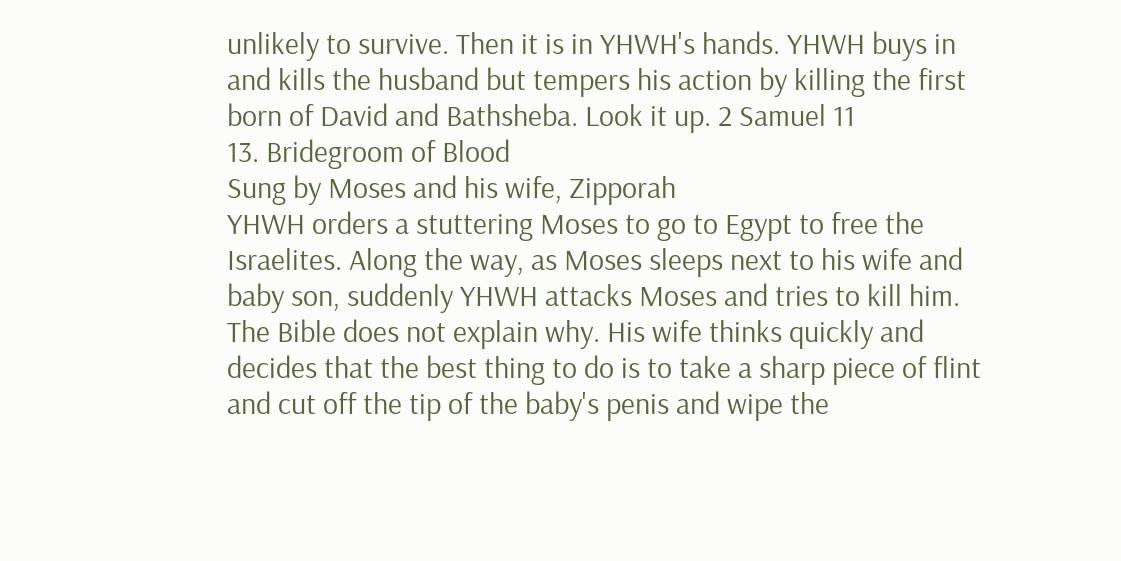unlikely to survive. Then it is in YHWH's hands. YHWH buys in and kills the husband but tempers his action by killing the first born of David and Bathsheba. Look it up. 2 Samuel 11
13. Bridegroom of Blood
Sung by Moses and his wife, Zipporah
YHWH orders a stuttering Moses to go to Egypt to free the Israelites. Along the way, as Moses sleeps next to his wife and baby son, suddenly YHWH attacks Moses and tries to kill him. The Bible does not explain why. His wife thinks quickly and decides that the best thing to do is to take a sharp piece of flint and cut off the tip of the baby's penis and wipe the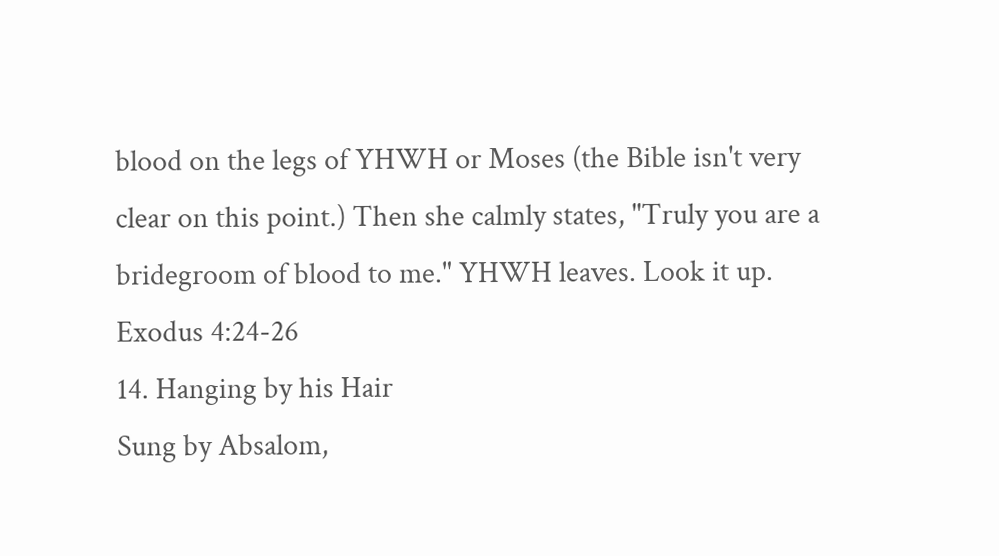blood on the legs of YHWH or Moses (the Bible isn't very clear on this point.) Then she calmly states, "Truly you are a bridegroom of blood to me." YHWH leaves. Look it up. Exodus 4:24-26
14. Hanging by his Hair
Sung by Absalom,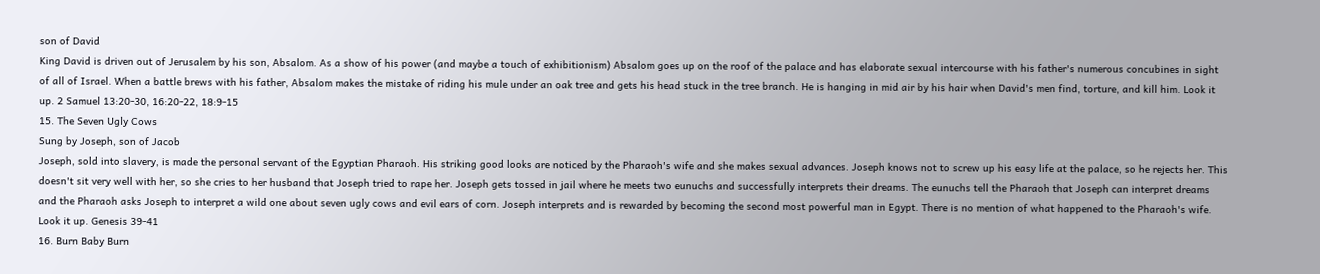son of David
King David is driven out of Jerusalem by his son, Absalom. As a show of his power (and maybe a touch of exhibitionism) Absalom goes up on the roof of the palace and has elaborate sexual intercourse with his father's numerous concubines in sight of all of Israel. When a battle brews with his father, Absalom makes the mistake of riding his mule under an oak tree and gets his head stuck in the tree branch. He is hanging in mid air by his hair when David's men find, torture, and kill him. Look it up. 2 Samuel 13:20-30, 16:20-22, 18:9-15
15. The Seven Ugly Cows
Sung by Joseph, son of Jacob
Joseph, sold into slavery, is made the personal servant of the Egyptian Pharaoh. His striking good looks are noticed by the Pharaoh's wife and she makes sexual advances. Joseph knows not to screw up his easy life at the palace, so he rejects her. This doesn't sit very well with her, so she cries to her husband that Joseph tried to rape her. Joseph gets tossed in jail where he meets two eunuchs and successfully interprets their dreams. The eunuchs tell the Pharaoh that Joseph can interpret dreams and the Pharaoh asks Joseph to interpret a wild one about seven ugly cows and evil ears of corn. Joseph interprets and is rewarded by becoming the second most powerful man in Egypt. There is no mention of what happened to the Pharaoh's wife. Look it up. Genesis 39-41
16. Burn Baby Burn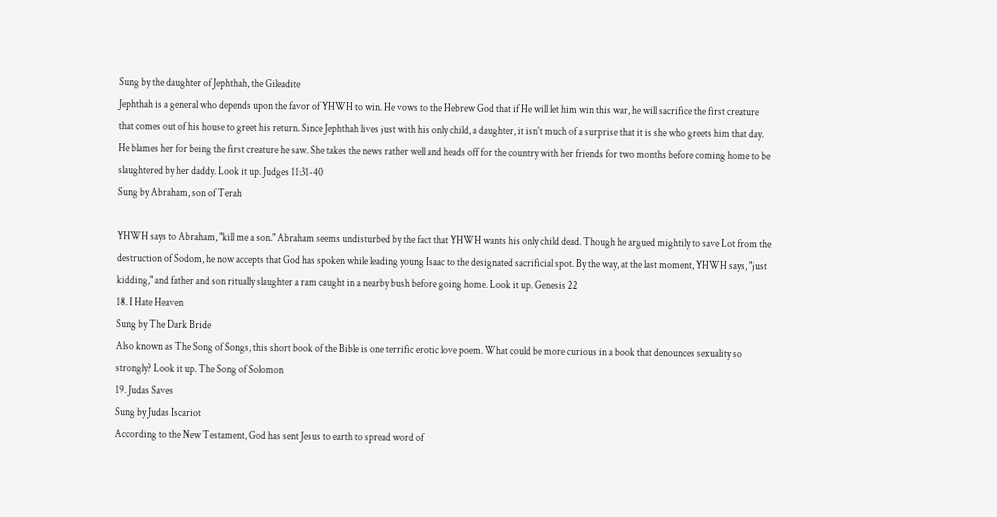Sung by the daughter of Jephthah, the Gileadite
Jephthah is a general who depends upon the favor of YHWH to win. He vows to the Hebrew God that if He will let him win this war, he will sacrifice the first creature that comes out of his house to greet his return. Since Jephthah lives just with his only child, a daughter, it isn't much of a surprise that it is she who greets him that day. He blames her for being the first creature he saw. She takes the news rather well and heads off for the country with her friends for two months before coming home to be slaughtered by her daddy. Look it up. Judges 11:31-40
Sung by Abraham, son of Terah

YHWH says to Abraham, "kill me a son." Abraham seems undisturbed by the fact that YHWH wants his only child dead. Though he argued mightily to save Lot from the destruction of Sodom, he now accepts that God has spoken while leading young Isaac to the designated sacrificial spot. By the way, at the last moment, YHWH says, "just kidding," and father and son ritually slaughter a ram caught in a nearby bush before going home. Look it up. Genesis 22
18. I Hate Heaven
Sung by The Dark Bride
Also known as The Song of Songs, this short book of the Bible is one terrific erotic love poem. What could be more curious in a book that denounces sexuality so strongly? Look it up. The Song of Solomon
19. Judas Saves
Sung by Judas Iscariot
According to the New Testament, God has sent Jesus to earth to spread word of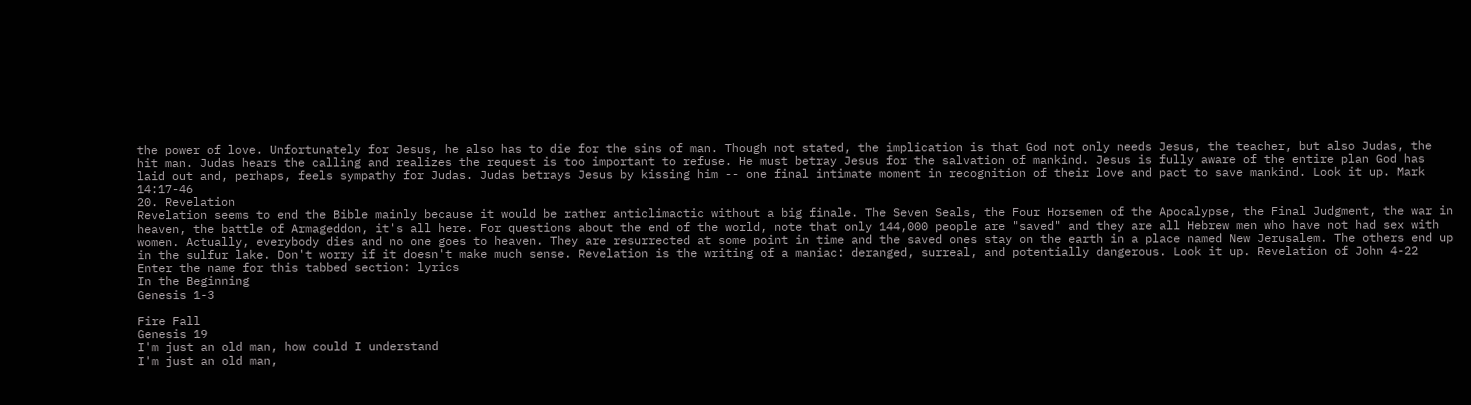the power of love. Unfortunately for Jesus, he also has to die for the sins of man. Though not stated, the implication is that God not only needs Jesus, the teacher, but also Judas, the hit man. Judas hears the calling and realizes the request is too important to refuse. He must betray Jesus for the salvation of mankind. Jesus is fully aware of the entire plan God has laid out and, perhaps, feels sympathy for Judas. Judas betrays Jesus by kissing him -- one final intimate moment in recognition of their love and pact to save mankind. Look it up. Mark 14:17-46
20. Revelation
Revelation seems to end the Bible mainly because it would be rather anticlimactic without a big finale. The Seven Seals, the Four Horsemen of the Apocalypse, the Final Judgment, the war in heaven, the battle of Armageddon, it's all here. For questions about the end of the world, note that only 144,000 people are "saved" and they are all Hebrew men who have not had sex with women. Actually, everybody dies and no one goes to heaven. They are resurrected at some point in time and the saved ones stay on the earth in a place named New Jerusalem. The others end up in the sulfur lake. Don't worry if it doesn't make much sense. Revelation is the writing of a maniac: deranged, surreal, and potentially dangerous. Look it up. Revelation of John 4-22
Enter the name for this tabbed section: lyrics
In the Beginning
Genesis 1-3

Fire Fall
Genesis 19
I'm just an old man, how could I understand
I'm just an old man,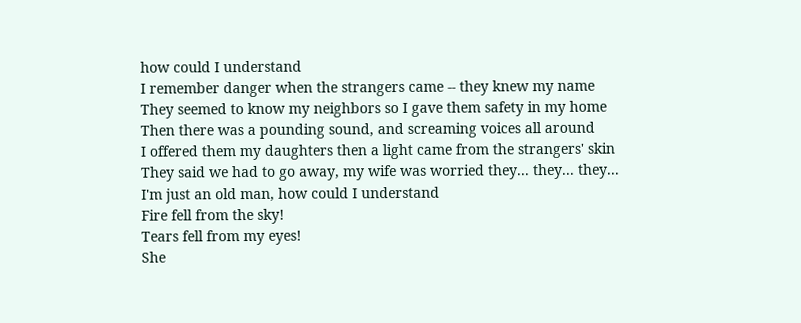how could I understand
I remember danger when the strangers came -- they knew my name
They seemed to know my neighbors so I gave them safety in my home
Then there was a pounding sound, and screaming voices all around
I offered them my daughters then a light came from the strangers' skin
They said we had to go away, my wife was worried they... they... they...
I'm just an old man, how could I understand
Fire fell from the sky!
Tears fell from my eyes!
She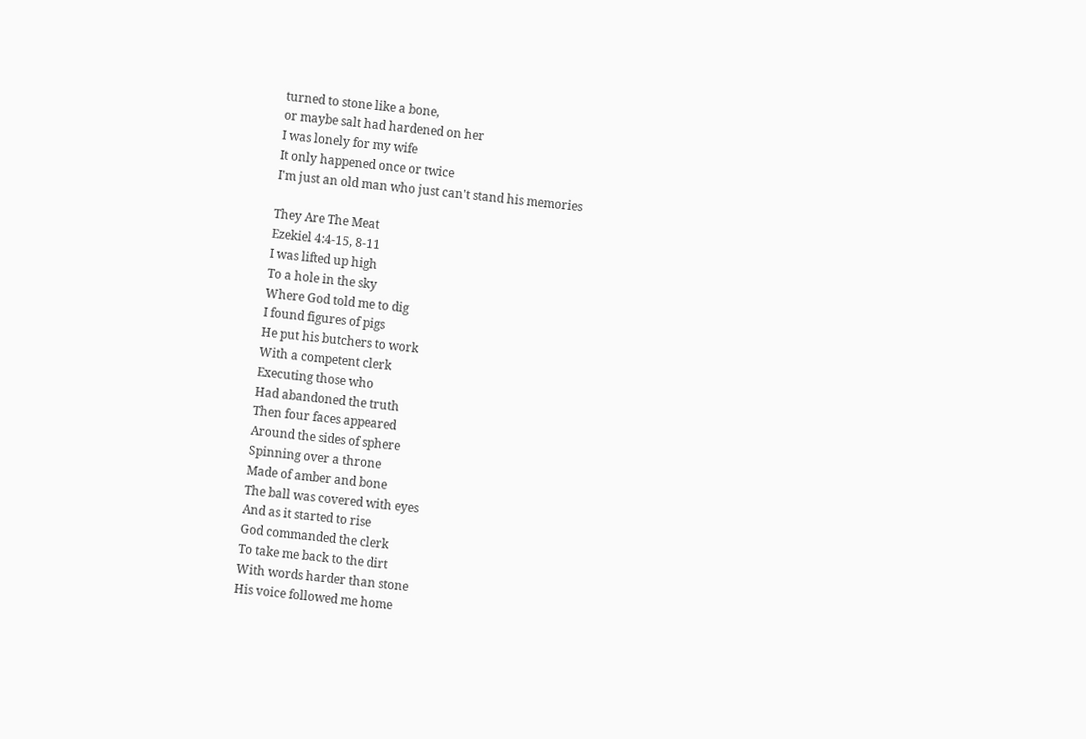turned to stone like a bone,
or maybe salt had hardened on her
I was lonely for my wife
It only happened once or twice
I'm just an old man who just can't stand his memories

They Are The Meat
Ezekiel 4:4-15, 8-11
I was lifted up high
To a hole in the sky
Where God told me to dig
I found figures of pigs
He put his butchers to work
With a competent clerk
Executing those who
Had abandoned the truth
Then four faces appeared
Around the sides of sphere
Spinning over a throne
Made of amber and bone
The ball was covered with eyes
And as it started to rise
God commanded the clerk
To take me back to the dirt
With words harder than stone
His voice followed me home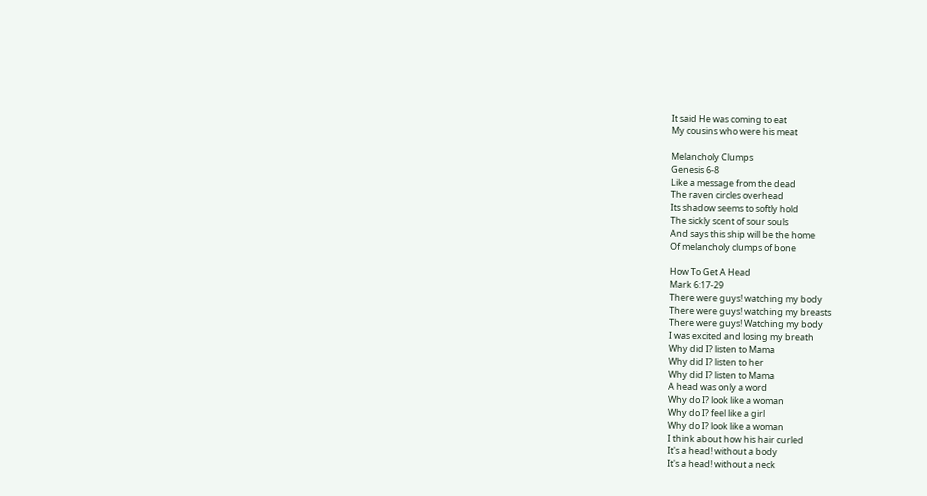It said He was coming to eat
My cousins who were his meat

Melancholy Clumps
Genesis 6-8
Like a message from the dead
The raven circles overhead
Its shadow seems to softly hold
The sickly scent of sour souls
And says this ship will be the home
Of melancholy clumps of bone

How To Get A Head
Mark 6:17-29
There were guys! watching my body
There were guys! watching my breasts
There were guys! Watching my body
I was excited and losing my breath
Why did I? listen to Mama
Why did I? listen to her
Why did I? listen to Mama
A head was only a word
Why do I? look like a woman
Why do I? feel like a girl
Why do I? look like a woman
I think about how his hair curled
It's a head! without a body
It's a head! without a neck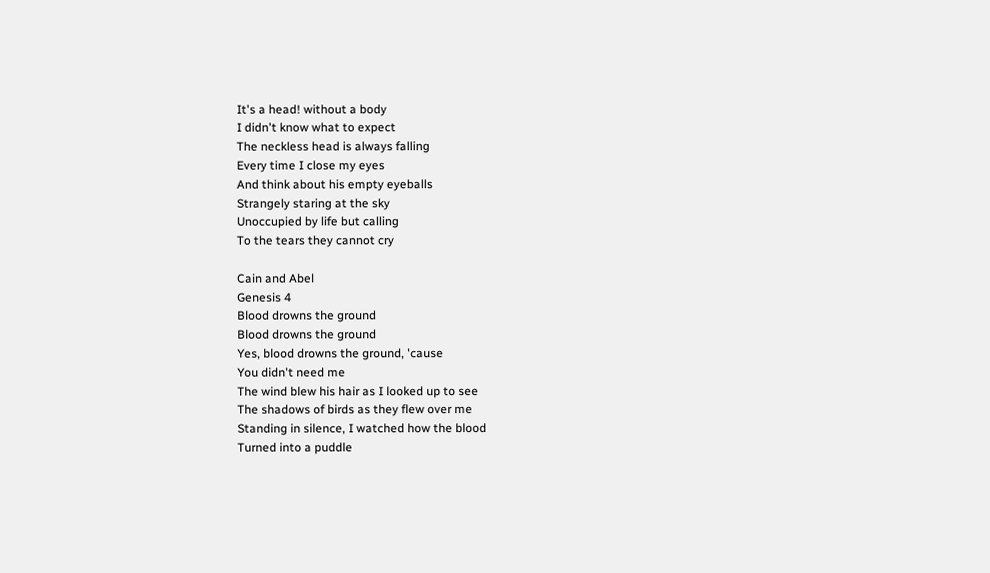It's a head! without a body
I didn't know what to expect
The neckless head is always falling
Every time I close my eyes
And think about his empty eyeballs
Strangely staring at the sky
Unoccupied by life but calling
To the tears they cannot cry

Cain and Abel
Genesis 4
Blood drowns the ground
Blood drowns the ground
Yes, blood drowns the ground, 'cause
You didn't need me
The wind blew his hair as I looked up to see
The shadows of birds as they flew over me
Standing in silence, I watched how the blood
Turned into a puddle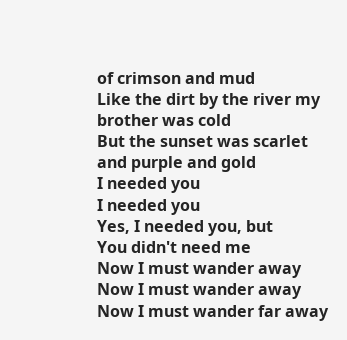of crimson and mud
Like the dirt by the river my brother was cold
But the sunset was scarlet and purple and gold
I needed you
I needed you
Yes, I needed you, but
You didn't need me
Now I must wander away
Now I must wander away
Now I must wander far away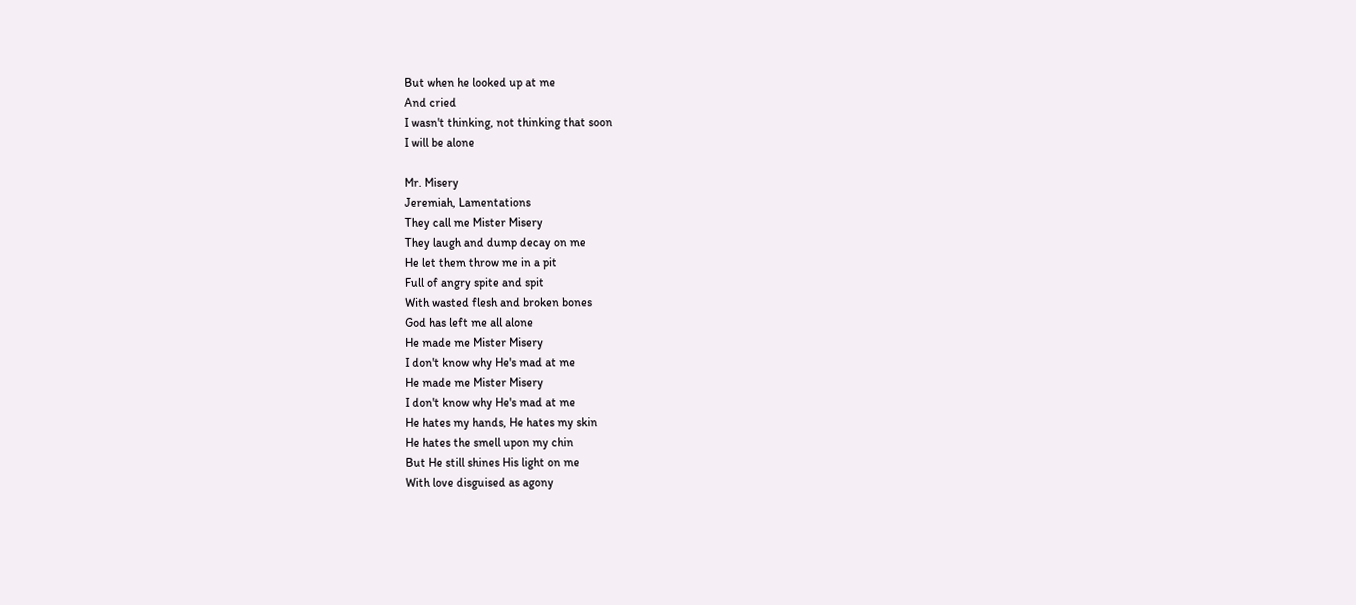But when he looked up at me
And cried
I wasn't thinking, not thinking that soon
I will be alone

Mr. Misery
Jeremiah, Lamentations
They call me Mister Misery
They laugh and dump decay on me
He let them throw me in a pit
Full of angry spite and spit
With wasted flesh and broken bones
God has left me all alone
He made me Mister Misery
I don't know why He's mad at me
He made me Mister Misery
I don't know why He's mad at me
He hates my hands, He hates my skin
He hates the smell upon my chin
But He still shines His light on me
With love disguised as agony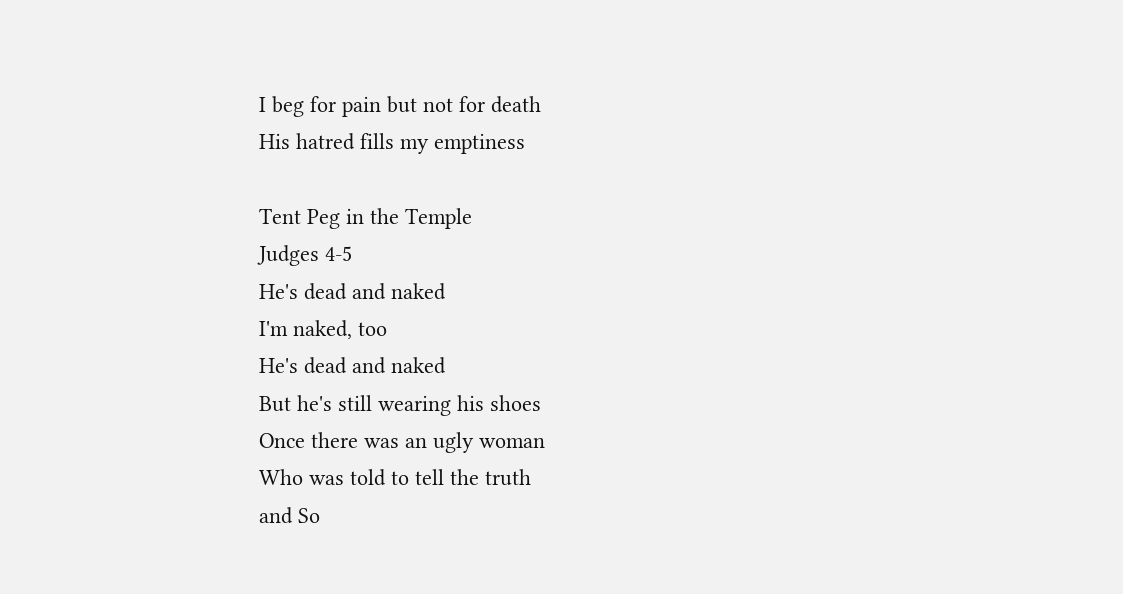I beg for pain but not for death
His hatred fills my emptiness

Tent Peg in the Temple
Judges 4-5
He's dead and naked
I'm naked, too
He's dead and naked
But he's still wearing his shoes
Once there was an ugly woman
Who was told to tell the truth
and So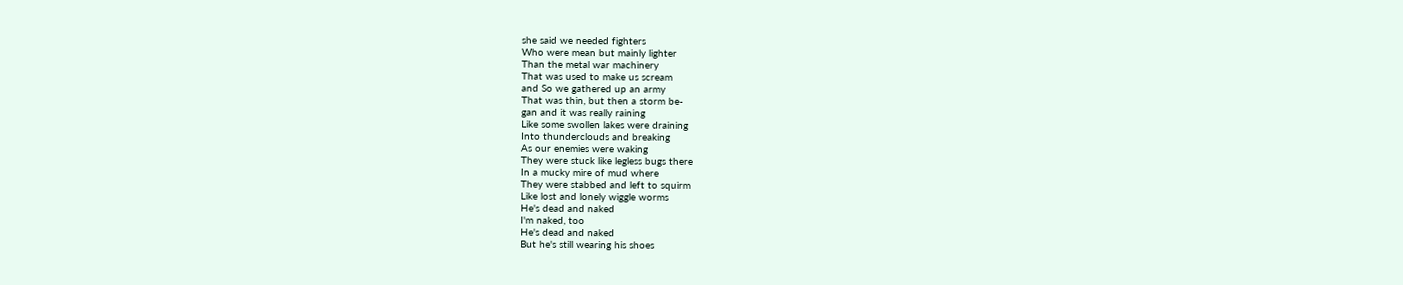she said we needed fighters
Who were mean but mainly lighter
Than the metal war machinery
That was used to make us scream
and So we gathered up an army
That was thin, but then a storm be-
gan and it was really raining
Like some swollen lakes were draining
Into thunderclouds and breaking
As our enemies were waking
They were stuck like legless bugs there
In a mucky mire of mud where
They were stabbed and left to squirm
Like lost and lonely wiggle worms
He's dead and naked
I'm naked, too
He's dead and naked
But he's still wearing his shoes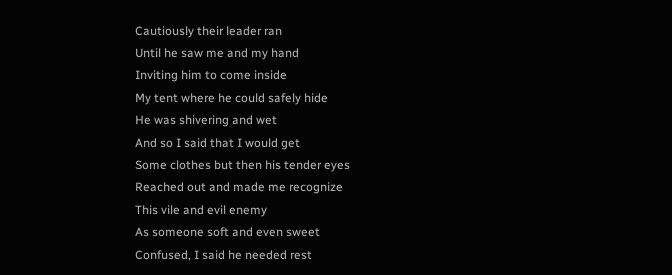Cautiously their leader ran
Until he saw me and my hand
Inviting him to come inside
My tent where he could safely hide
He was shivering and wet
And so I said that I would get
Some clothes but then his tender eyes
Reached out and made me recognize
This vile and evil enemy
As someone soft and even sweet
Confused, I said he needed rest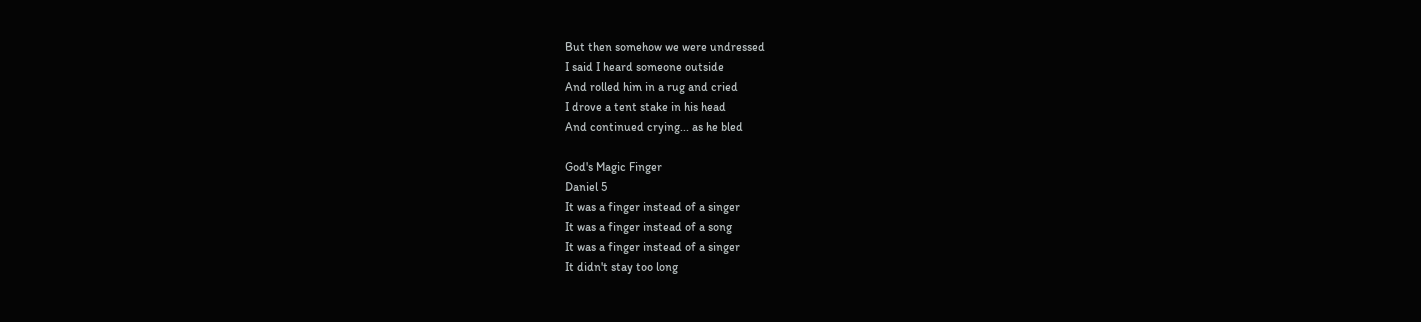But then somehow we were undressed
I said I heard someone outside
And rolled him in a rug and cried
I drove a tent stake in his head
And continued crying... as he bled

God's Magic Finger
Daniel 5
It was a finger instead of a singer
It was a finger instead of a song
It was a finger instead of a singer
It didn't stay too long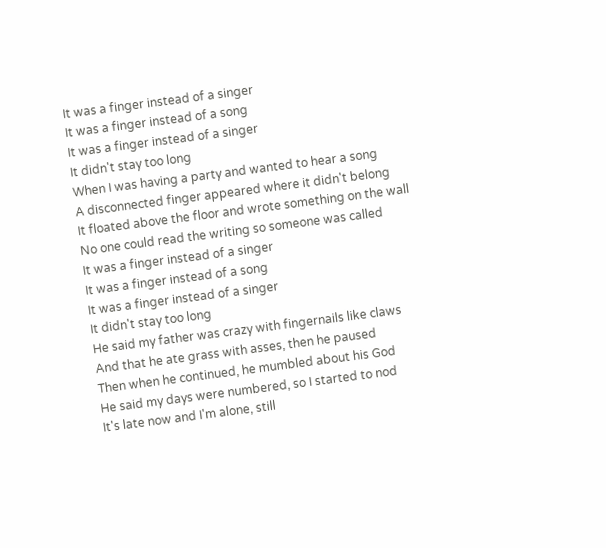It was a finger instead of a singer
It was a finger instead of a song
It was a finger instead of a singer
It didn't stay too long
When I was having a party and wanted to hear a song
A disconnected finger appeared where it didn't belong
It floated above the floor and wrote something on the wall
No one could read the writing so someone was called
It was a finger instead of a singer
It was a finger instead of a song
It was a finger instead of a singer
It didn't stay too long
He said my father was crazy with fingernails like claws
And that he ate grass with asses, then he paused
Then when he continued, he mumbled about his God
He said my days were numbered, so I started to nod
It's late now and I'm alone, still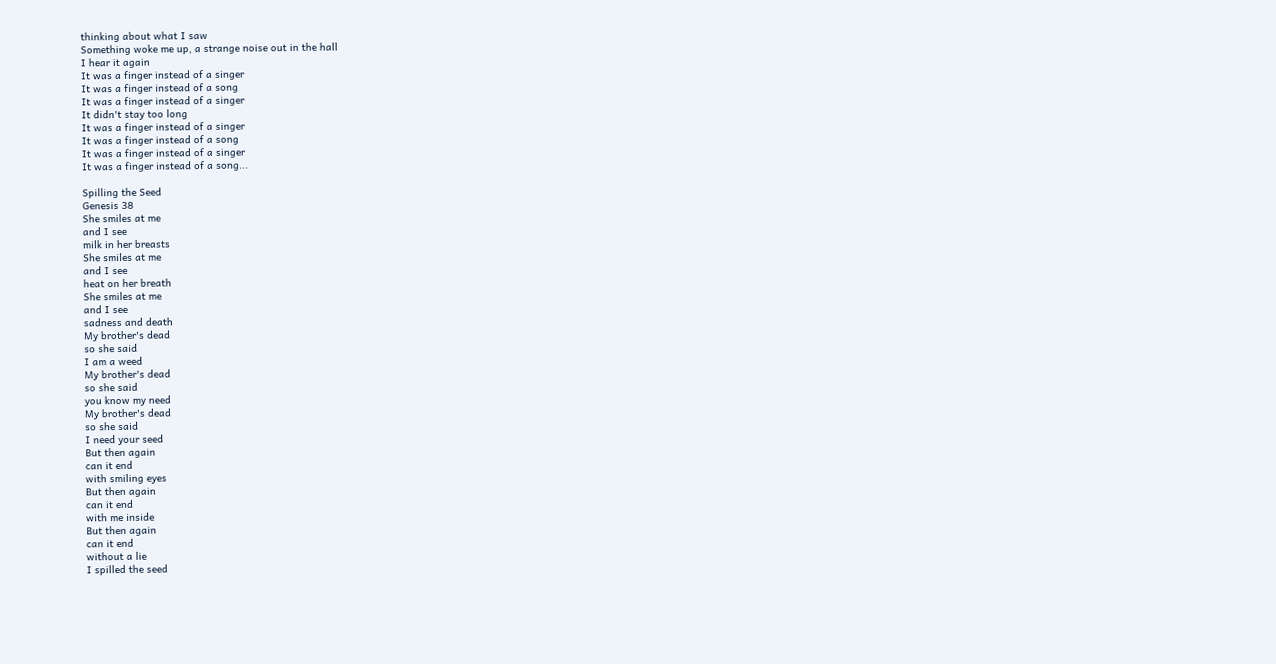thinking about what I saw
Something woke me up, a strange noise out in the hall
I hear it again
It was a finger instead of a singer
It was a finger instead of a song
It was a finger instead of a singer
It didn't stay too long
It was a finger instead of a singer
It was a finger instead of a song
It was a finger instead of a singer
It was a finger instead of a song...

Spilling the Seed
Genesis 38
She smiles at me
and I see
milk in her breasts
She smiles at me
and I see
heat on her breath
She smiles at me
and I see
sadness and death
My brother's dead
so she said
I am a weed
My brother's dead
so she said
you know my need
My brother's dead
so she said
I need your seed
But then again
can it end
with smiling eyes
But then again
can it end
with me inside
But then again
can it end
without a lie
I spilled the seed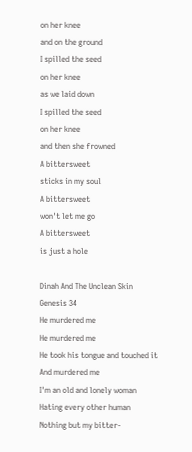on her knee
and on the ground
I spilled the seed
on her knee
as we laid down
I spilled the seed
on her knee
and then she frowned
A bittersweet
sticks in my soul
A bittersweet
won't let me go
A bittersweet
is just a hole

Dinah And The Unclean Skin
Genesis 34
He murdered me
He murdered me
He took his tongue and touched it
And murdered me
I'm an old and lonely woman
Hating every other human
Nothing but my bitter-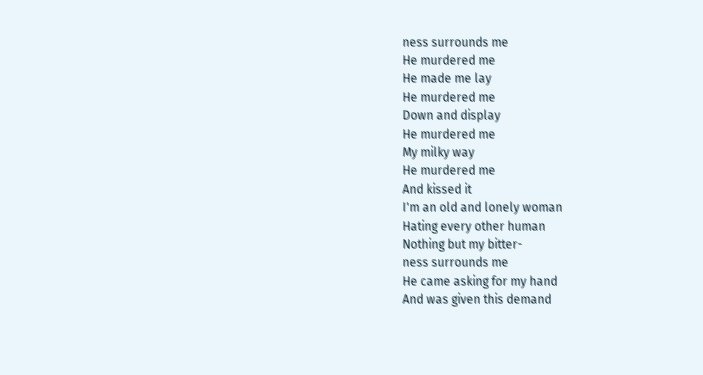ness surrounds me
He murdered me
He made me lay
He murdered me
Down and display
He murdered me
My milky way
He murdered me
And kissed it
I'm an old and lonely woman
Hating every other human
Nothing but my bitter-
ness surrounds me
He came asking for my hand
And was given this demand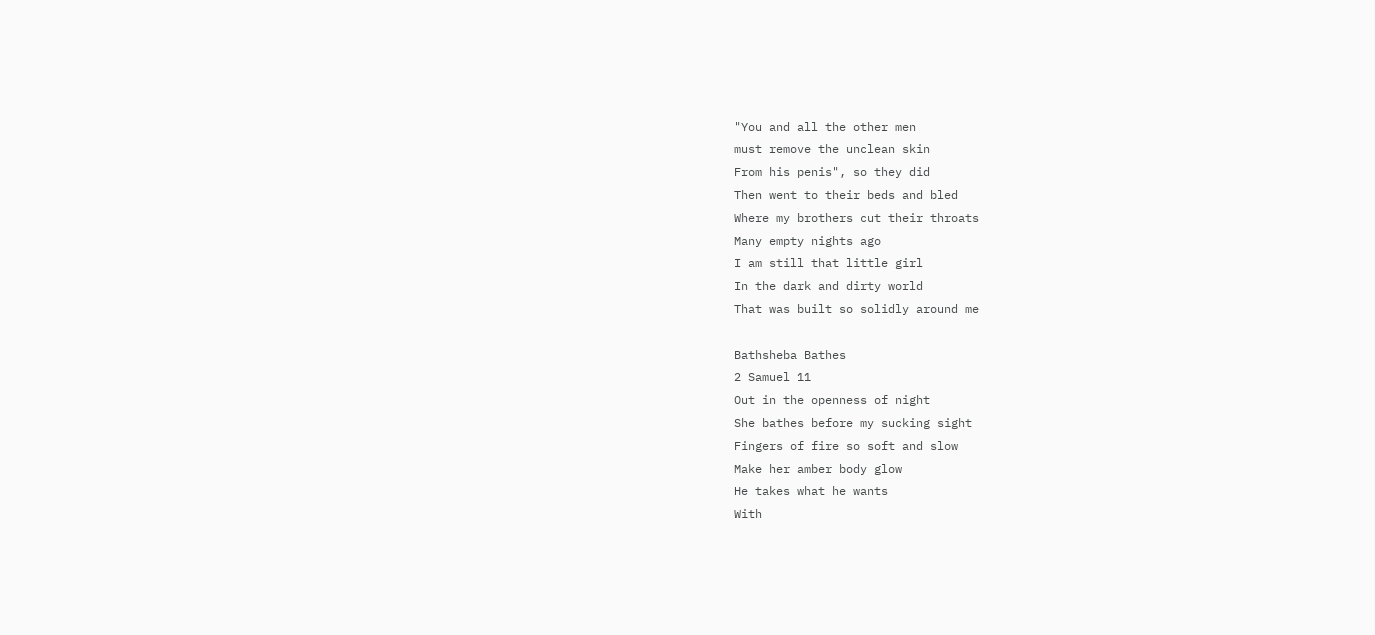"You and all the other men
must remove the unclean skin
From his penis", so they did
Then went to their beds and bled
Where my brothers cut their throats
Many empty nights ago
I am still that little girl
In the dark and dirty world
That was built so solidly around me

Bathsheba Bathes
2 Samuel 11
Out in the openness of night
She bathes before my sucking sight
Fingers of fire so soft and slow
Make her amber body glow
He takes what he wants
With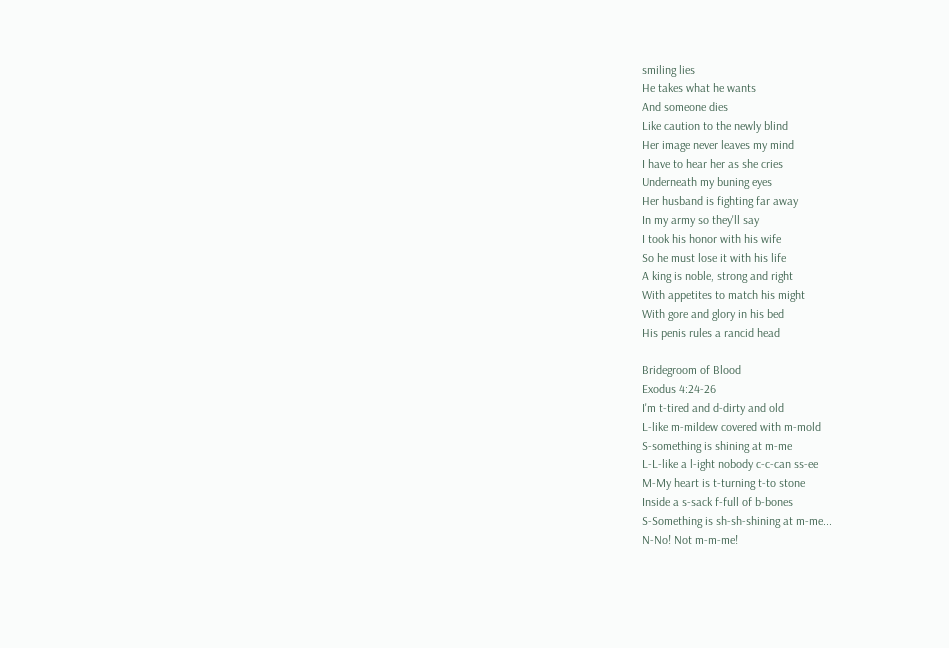smiling lies
He takes what he wants
And someone dies
Like caution to the newly blind
Her image never leaves my mind
I have to hear her as she cries
Underneath my buning eyes
Her husband is fighting far away
In my army so they'll say
I took his honor with his wife
So he must lose it with his life
A king is noble, strong and right
With appetites to match his might
With gore and glory in his bed
His penis rules a rancid head

Bridegroom of Blood
Exodus 4:24-26
I'm t-tired and d-dirty and old
L-like m-mildew covered with m-mold
S-something is shining at m-me
L-L-like a l-ight nobody c-c-can ss-ee
M-My heart is t-turning t-to stone
Inside a s-sack f-full of b-bones
S-Something is sh-sh-shining at m-me...
N-No! Not m-m-me!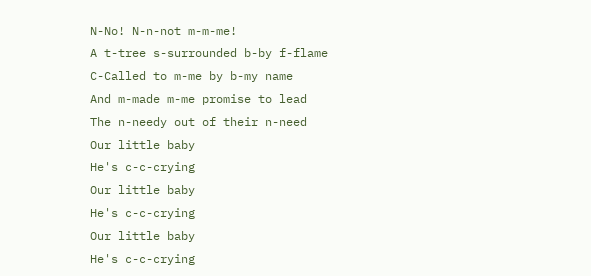N-No! N-n-not m-m-me!
A t-tree s-surrounded b-by f-flame
C-Called to m-me by b-my name
And m-made m-me promise to lead
The n-needy out of their n-need
Our little baby
He's c-c-crying
Our little baby
He's c-c-crying
Our little baby
He's c-c-crying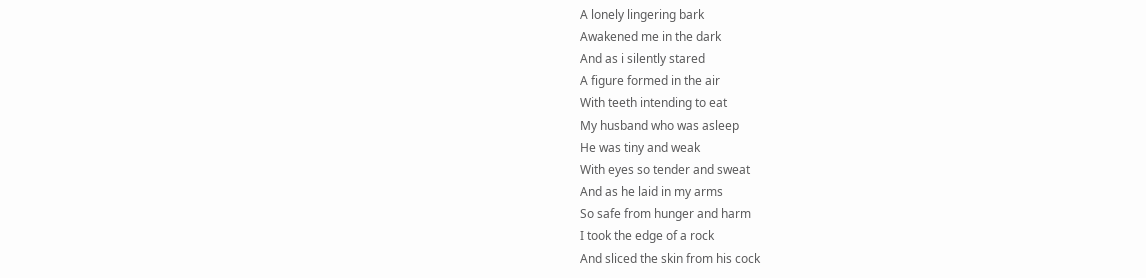A lonely lingering bark
Awakened me in the dark
And as i silently stared
A figure formed in the air
With teeth intending to eat
My husband who was asleep
He was tiny and weak
With eyes so tender and sweat
And as he laid in my arms
So safe from hunger and harm
I took the edge of a rock
And sliced the skin from his cock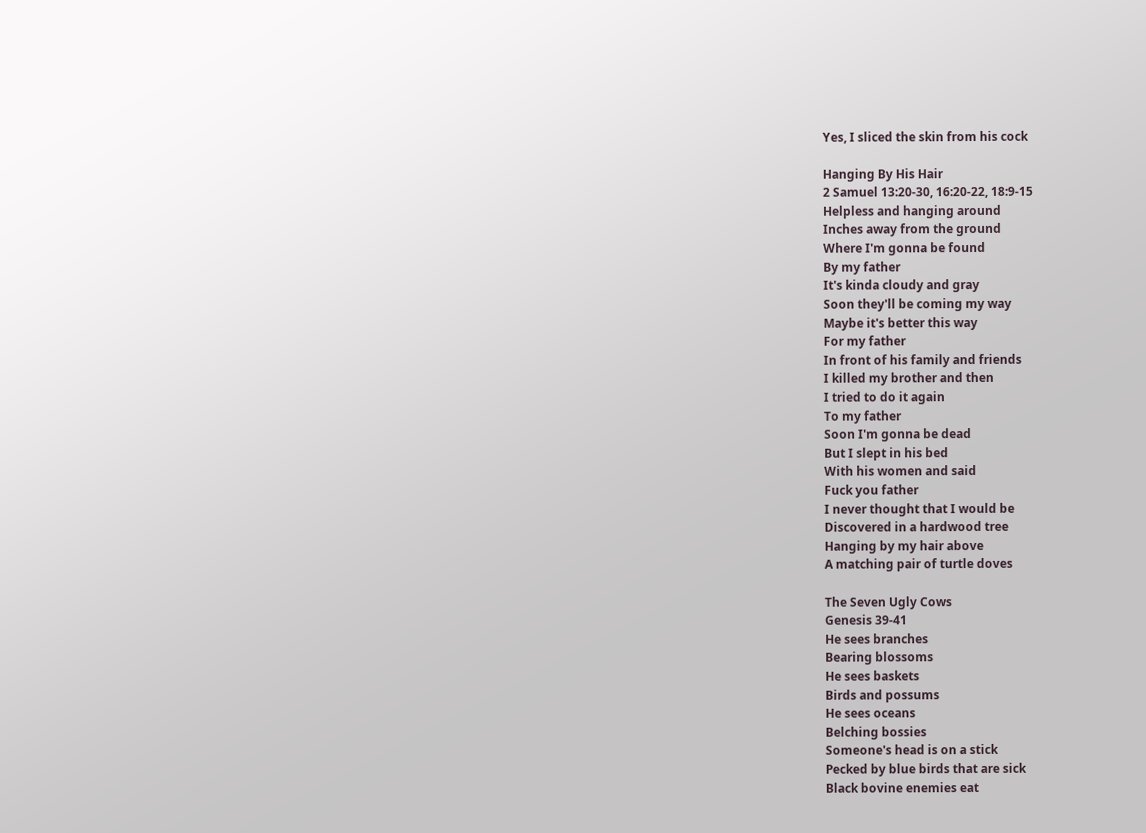Yes, I sliced the skin from his cock

Hanging By His Hair
2 Samuel 13:20-30, 16:20-22, 18:9-15
Helpless and hanging around
Inches away from the ground
Where I'm gonna be found
By my father
It's kinda cloudy and gray
Soon they'll be coming my way
Maybe it's better this way
For my father
In front of his family and friends
I killed my brother and then
I tried to do it again
To my father
Soon I'm gonna be dead
But I slept in his bed
With his women and said
Fuck you father
I never thought that I would be
Discovered in a hardwood tree
Hanging by my hair above
A matching pair of turtle doves

The Seven Ugly Cows
Genesis 39-41
He sees branches
Bearing blossoms
He sees baskets
Birds and possums
He sees oceans
Belching bossies
Someone's head is on a stick
Pecked by blue birds that are sick
Black bovine enemies eat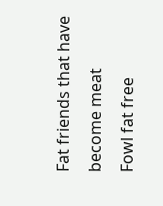Fat friends that have become meat
Fowl fat free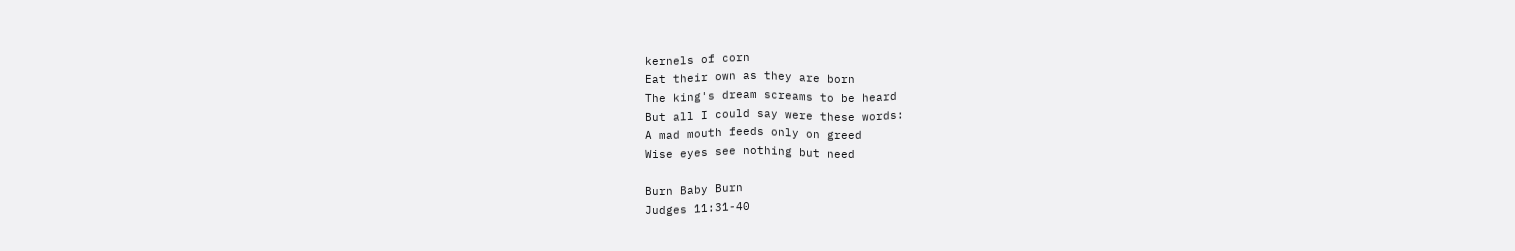kernels of corn
Eat their own as they are born
The king's dream screams to be heard
But all I could say were these words:
A mad mouth feeds only on greed
Wise eyes see nothing but need

Burn Baby Burn
Judges 11:31-40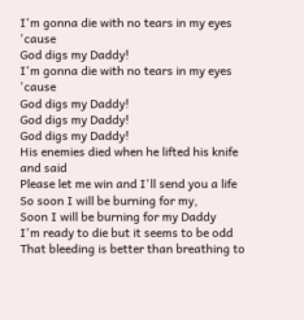I'm gonna die with no tears in my eyes 'cause
God digs my Daddy!
I'm gonna die with no tears in my eyes 'cause
God digs my Daddy!
God digs my Daddy!
God digs my Daddy!
His enemies died when he lifted his knife and said
Please let me win and I'll send you a life
So soon I will be burning for my,
Soon I will be burning for my Daddy
I'm ready to die but it seems to be odd
That bleeding is better than breathing to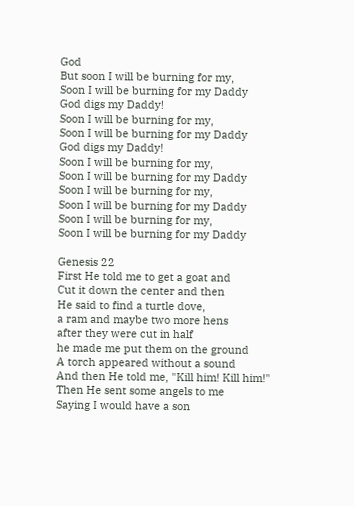God
But soon I will be burning for my,
Soon I will be burning for my Daddy
God digs my Daddy!
Soon I will be burning for my,
Soon I will be burning for my Daddy
God digs my Daddy!
Soon I will be burning for my,
Soon I will be burning for my Daddy
Soon I will be burning for my,
Soon I will be burning for my Daddy
Soon I will be burning for my,
Soon I will be burning for my Daddy

Genesis 22
First He told me to get a goat and
Cut it down the center and then
He said to find a turtle dove,
a ram and maybe two more hens
after they were cut in half
he made me put them on the ground
A torch appeared without a sound
And then He told me, "Kill him! Kill him!"
Then He sent some angels to me
Saying I would have a son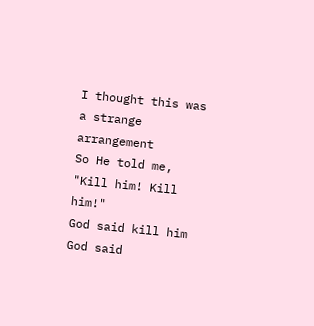I thought this was a strange arrangement
So He told me, "Kill him! Kill him!"
God said kill him
God said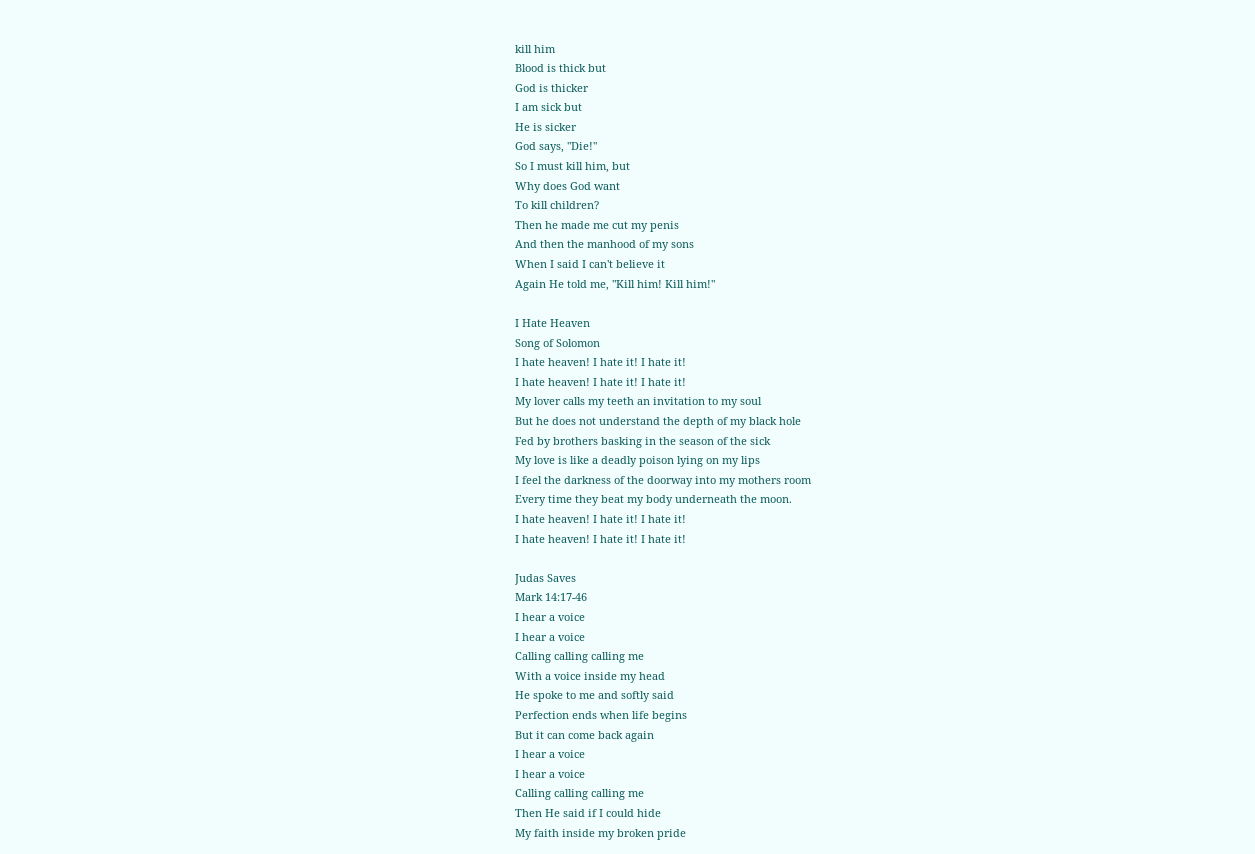kill him
Blood is thick but
God is thicker
I am sick but
He is sicker
God says, "Die!"
So I must kill him, but
Why does God want
To kill children?
Then he made me cut my penis
And then the manhood of my sons
When I said I can't believe it
Again He told me, "Kill him! Kill him!"

I Hate Heaven
Song of Solomon
I hate heaven! I hate it! I hate it!
I hate heaven! I hate it! I hate it!
My lover calls my teeth an invitation to my soul
But he does not understand the depth of my black hole
Fed by brothers basking in the season of the sick
My love is like a deadly poison lying on my lips
I feel the darkness of the doorway into my mothers room
Every time they beat my body underneath the moon.
I hate heaven! I hate it! I hate it!
I hate heaven! I hate it! I hate it!

Judas Saves
Mark 14:17-46
I hear a voice
I hear a voice
Calling calling calling me
With a voice inside my head
He spoke to me and softly said
Perfection ends when life begins
But it can come back again
I hear a voice
I hear a voice
Calling calling calling me
Then He said if I could hide
My faith inside my broken pride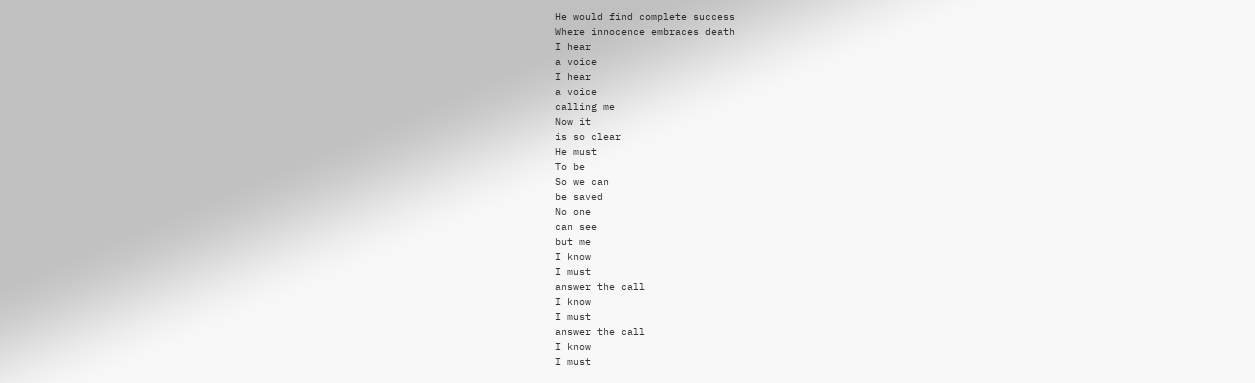He would find complete success
Where innocence embraces death
I hear
a voice
I hear
a voice
calling me
Now it
is so clear
He must
To be
So we can
be saved
No one
can see
but me
I know
I must
answer the call
I know
I must
answer the call
I know
I must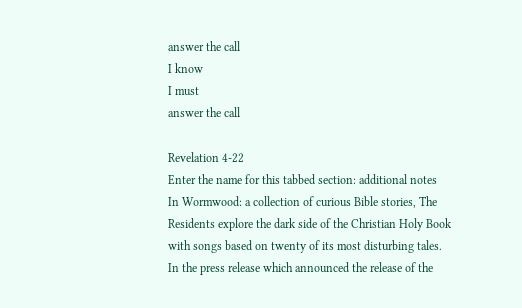answer the call
I know
I must
answer the call

Revelation 4-22
Enter the name for this tabbed section: additional notes
In Wormwood: a collection of curious Bible stories, The Residents explore the dark side of the Christian Holy Book with songs based on twenty of its most disturbing tales.
In the press release which announced the release of the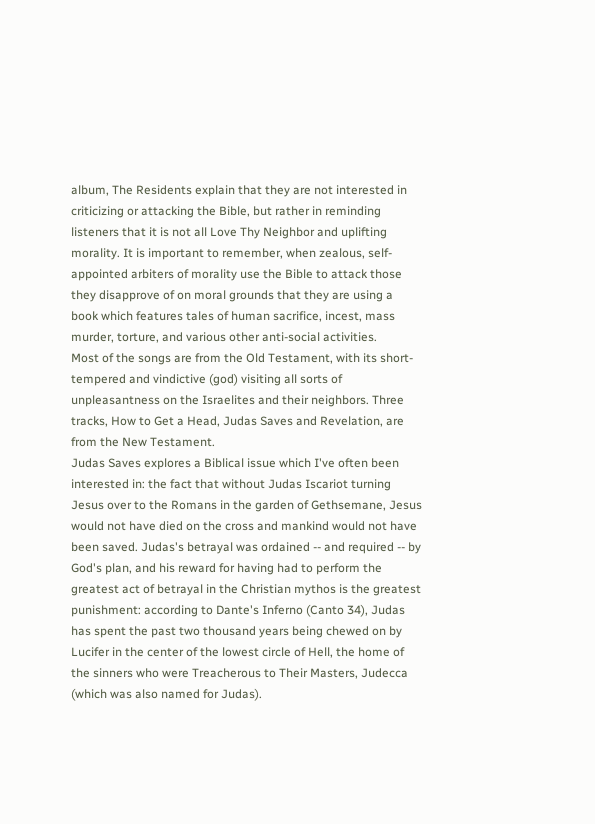album, The Residents explain that they are not interested in criticizing or attacking the Bible, but rather in reminding listeners that it is not all Love Thy Neighbor and uplifting morality. It is important to remember, when zealous, self-appointed arbiters of morality use the Bible to attack those they disapprove of on moral grounds that they are using a book which features tales of human sacrifice, incest, mass murder, torture, and various other anti-social activities.
Most of the songs are from the Old Testament, with its short-tempered and vindictive (god) visiting all sorts of unpleasantness on the Israelites and their neighbors. Three tracks, How to Get a Head, Judas Saves and Revelation, are from the New Testament.
Judas Saves explores a Biblical issue which I've often been interested in: the fact that without Judas Iscariot turning Jesus over to the Romans in the garden of Gethsemane, Jesus would not have died on the cross and mankind would not have been saved. Judas's betrayal was ordained -- and required -- by God's plan, and his reward for having had to perform the greatest act of betrayal in the Christian mythos is the greatest punishment: according to Dante's Inferno (Canto 34), Judas has spent the past two thousand years being chewed on by Lucifer in the center of the lowest circle of Hell, the home of the sinners who were Treacherous to Their Masters, Judecca (which was also named for Judas).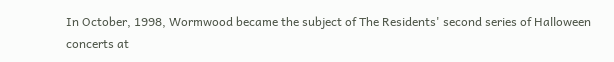In October, 1998, Wormwood became the subject of The Residents' second series of Halloween concerts at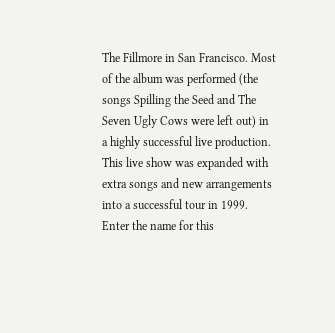The Fillmore in San Francisco. Most of the album was performed (the songs Spilling the Seed and The Seven Ugly Cows were left out) in a highly successful live production. This live show was expanded with extra songs and new arrangements into a successful tour in 1999.
Enter the name for this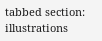tabbed section: illustrations